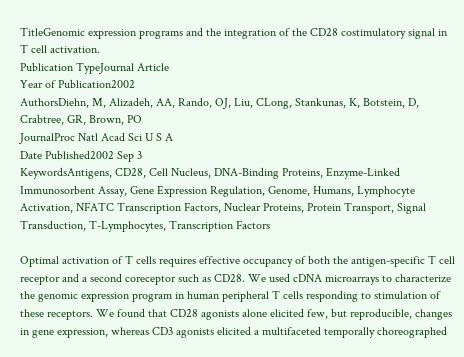TitleGenomic expression programs and the integration of the CD28 costimulatory signal in T cell activation.
Publication TypeJournal Article
Year of Publication2002
AuthorsDiehn, M, Alizadeh, AA, Rando, OJ, Liu, CLong, Stankunas, K, Botstein, D, Crabtree, GR, Brown, PO
JournalProc Natl Acad Sci U S A
Date Published2002 Sep 3
KeywordsAntigens, CD28, Cell Nucleus, DNA-Binding Proteins, Enzyme-Linked Immunosorbent Assay, Gene Expression Regulation, Genome, Humans, Lymphocyte Activation, NFATC Transcription Factors, Nuclear Proteins, Protein Transport, Signal Transduction, T-Lymphocytes, Transcription Factors

Optimal activation of T cells requires effective occupancy of both the antigen-specific T cell receptor and a second coreceptor such as CD28. We used cDNA microarrays to characterize the genomic expression program in human peripheral T cells responding to stimulation of these receptors. We found that CD28 agonists alone elicited few, but reproducible, changes in gene expression, whereas CD3 agonists elicited a multifaceted temporally choreographed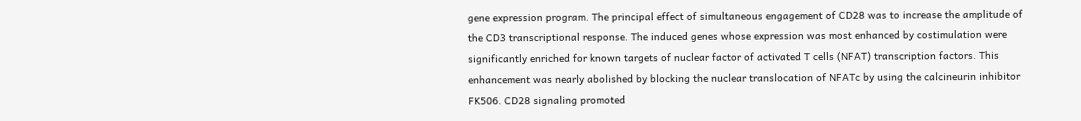gene expression program. The principal effect of simultaneous engagement of CD28 was to increase the amplitude of the CD3 transcriptional response. The induced genes whose expression was most enhanced by costimulation were significantly enriched for known targets of nuclear factor of activated T cells (NFAT) transcription factors. This enhancement was nearly abolished by blocking the nuclear translocation of NFATc by using the calcineurin inhibitor FK506. CD28 signaling promoted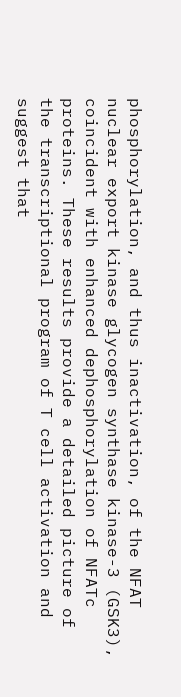phosphorylation, and thus inactivation, of the NFAT nuclear export kinase glycogen synthase kinase-3 (GSK3), coincident with enhanced dephosphorylation of NFATc proteins. These results provide a detailed picture of the transcriptional program of T cell activation and suggest that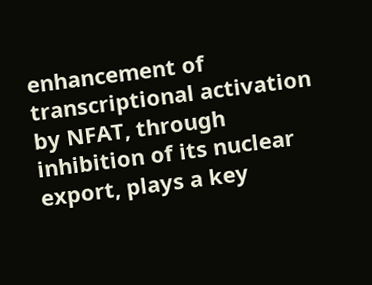enhancement of transcriptional activation by NFAT, through inhibition of its nuclear export, plays a key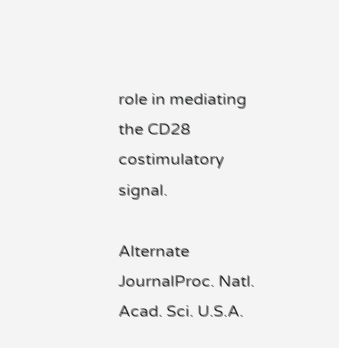role in mediating the CD28 costimulatory signal.

Alternate JournalProc. Natl. Acad. Sci. U.S.A.